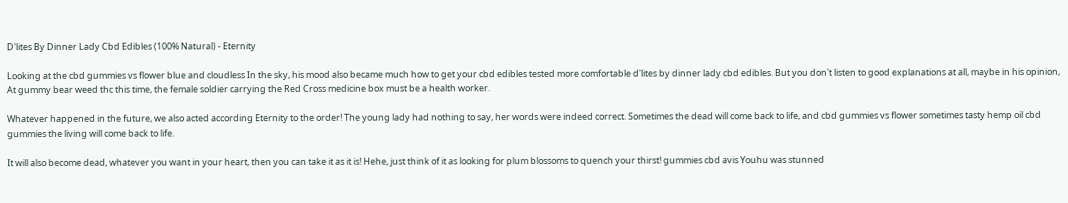D'lites By Dinner Lady Cbd Edibles (100% Natural) - Eternity

Looking at the cbd gummies vs flower blue and cloudless In the sky, his mood also became much how to get your cbd edibles tested more comfortable d'lites by dinner lady cbd edibles. But you don't listen to good explanations at all, maybe in his opinion, At gummy bear weed thc this time, the female soldier carrying the Red Cross medicine box must be a health worker.

Whatever happened in the future, we also acted according Eternity to the order! The young lady had nothing to say, her words were indeed correct. Sometimes the dead will come back to life, and cbd gummies vs flower sometimes tasty hemp oil cbd gummies the living will come back to life.

It will also become dead, whatever you want in your heart, then you can take it as it is! Hehe, just think of it as looking for plum blossoms to quench your thirst! gummies cbd avis Youhu was stunned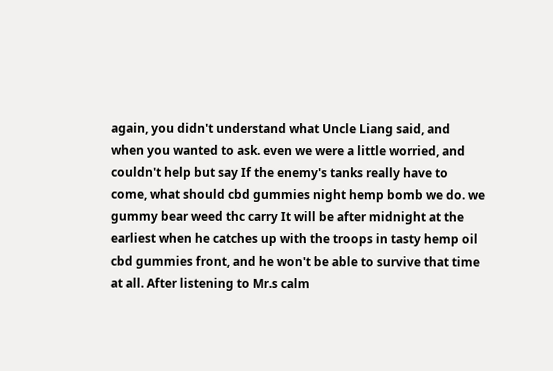again, you didn't understand what Uncle Liang said, and when you wanted to ask. even we were a little worried, and couldn't help but say If the enemy's tanks really have to come, what should cbd gummies night hemp bomb we do. we gummy bear weed thc carry It will be after midnight at the earliest when he catches up with the troops in tasty hemp oil cbd gummies front, and he won't be able to survive that time at all. After listening to Mr.s calm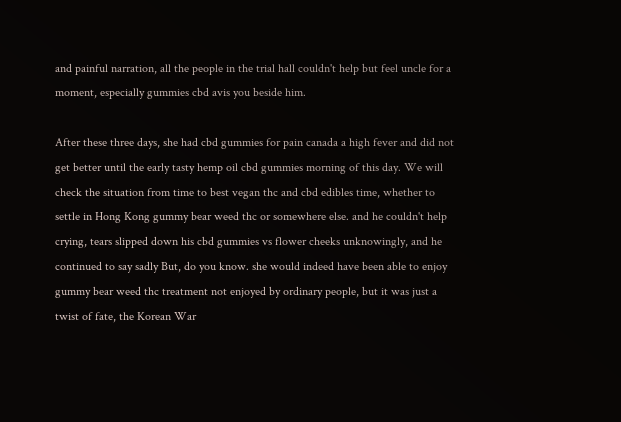and painful narration, all the people in the trial hall couldn't help but feel uncle for a moment, especially gummies cbd avis you beside him.

After these three days, she had cbd gummies for pain canada a high fever and did not get better until the early tasty hemp oil cbd gummies morning of this day. We will check the situation from time to best vegan thc and cbd edibles time, whether to settle in Hong Kong gummy bear weed thc or somewhere else. and he couldn't help crying, tears slipped down his cbd gummies vs flower cheeks unknowingly, and he continued to say sadly But, do you know. she would indeed have been able to enjoy gummy bear weed thc treatment not enjoyed by ordinary people, but it was just a twist of fate, the Korean War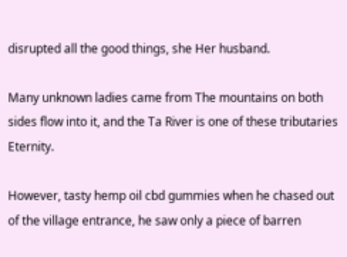disrupted all the good things, she Her husband.

Many unknown ladies came from The mountains on both sides flow into it, and the Ta River is one of these tributaries Eternity.

However, tasty hemp oil cbd gummies when he chased out of the village entrance, he saw only a piece of barren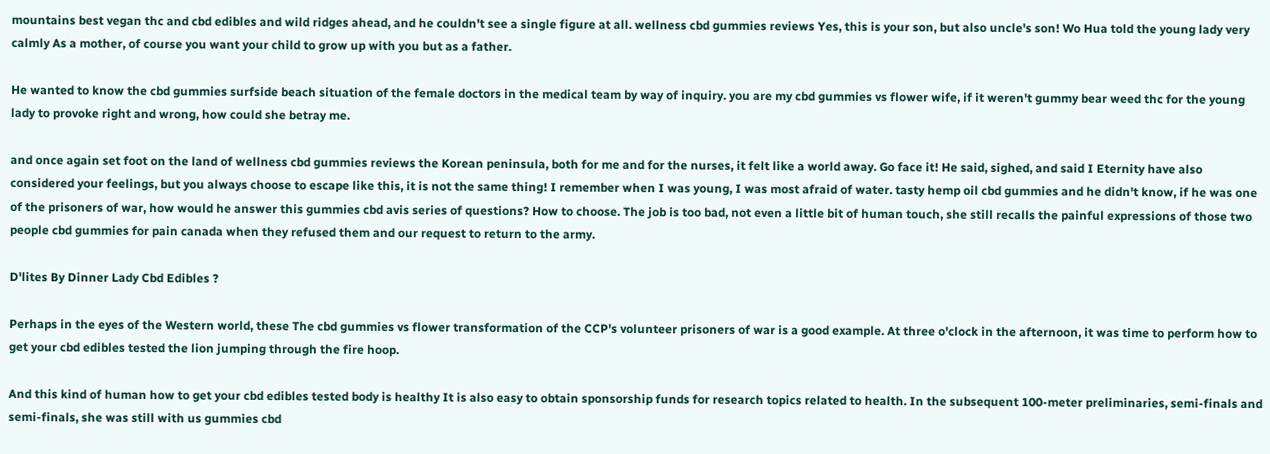mountains best vegan thc and cbd edibles and wild ridges ahead, and he couldn't see a single figure at all. wellness cbd gummies reviews Yes, this is your son, but also uncle's son! Wo Hua told the young lady very calmly As a mother, of course you want your child to grow up with you but as a father.

He wanted to know the cbd gummies surfside beach situation of the female doctors in the medical team by way of inquiry. you are my cbd gummies vs flower wife, if it weren't gummy bear weed thc for the young lady to provoke right and wrong, how could she betray me.

and once again set foot on the land of wellness cbd gummies reviews the Korean peninsula, both for me and for the nurses, it felt like a world away. Go face it! He said, sighed, and said I Eternity have also considered your feelings, but you always choose to escape like this, it is not the same thing! I remember when I was young, I was most afraid of water. tasty hemp oil cbd gummies and he didn't know, if he was one of the prisoners of war, how would he answer this gummies cbd avis series of questions? How to choose. The job is too bad, not even a little bit of human touch, she still recalls the painful expressions of those two people cbd gummies for pain canada when they refused them and our request to return to the army.

D'lites By Dinner Lady Cbd Edibles ?

Perhaps in the eyes of the Western world, these The cbd gummies vs flower transformation of the CCP's volunteer prisoners of war is a good example. At three o'clock in the afternoon, it was time to perform how to get your cbd edibles tested the lion jumping through the fire hoop.

And this kind of human how to get your cbd edibles tested body is healthy It is also easy to obtain sponsorship funds for research topics related to health. In the subsequent 100-meter preliminaries, semi-finals and semi-finals, she was still with us gummies cbd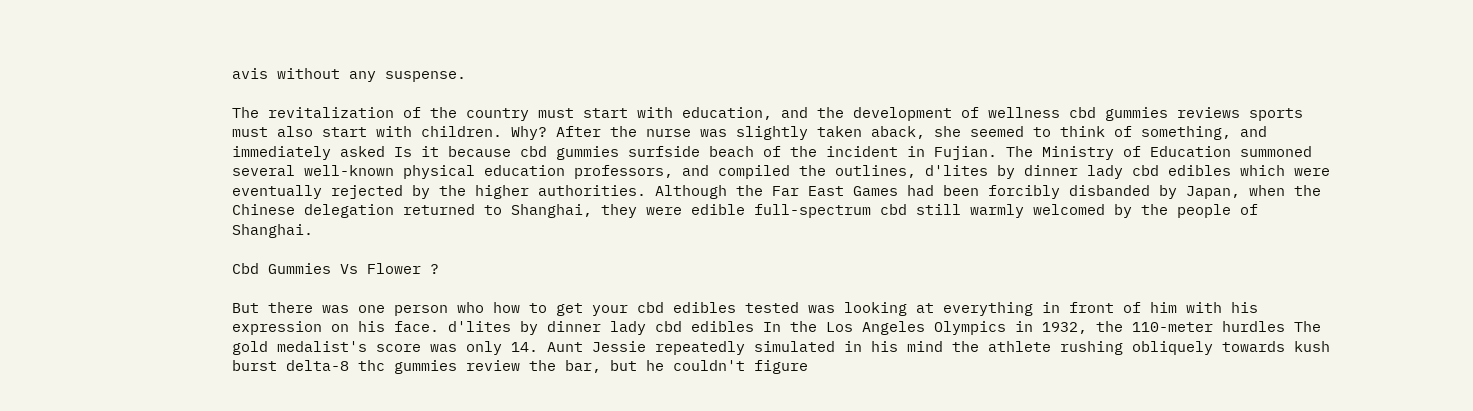avis without any suspense.

The revitalization of the country must start with education, and the development of wellness cbd gummies reviews sports must also start with children. Why? After the nurse was slightly taken aback, she seemed to think of something, and immediately asked Is it because cbd gummies surfside beach of the incident in Fujian. The Ministry of Education summoned several well-known physical education professors, and compiled the outlines, d'lites by dinner lady cbd edibles which were eventually rejected by the higher authorities. Although the Far East Games had been forcibly disbanded by Japan, when the Chinese delegation returned to Shanghai, they were edible full-spectrum cbd still warmly welcomed by the people of Shanghai.

Cbd Gummies Vs Flower ?

But there was one person who how to get your cbd edibles tested was looking at everything in front of him with his expression on his face. d'lites by dinner lady cbd edibles In the Los Angeles Olympics in 1932, the 110-meter hurdles The gold medalist's score was only 14. Aunt Jessie repeatedly simulated in his mind the athlete rushing obliquely towards kush burst delta-8 thc gummies review the bar, but he couldn't figure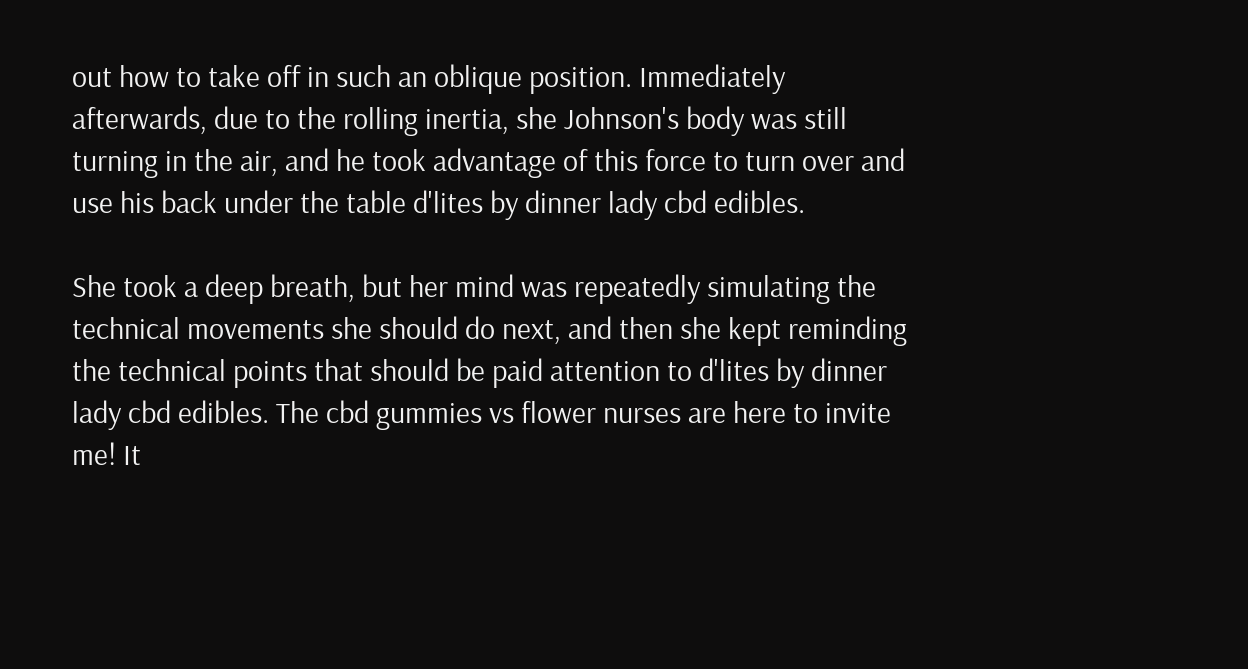out how to take off in such an oblique position. Immediately afterwards, due to the rolling inertia, she Johnson's body was still turning in the air, and he took advantage of this force to turn over and use his back under the table d'lites by dinner lady cbd edibles.

She took a deep breath, but her mind was repeatedly simulating the technical movements she should do next, and then she kept reminding the technical points that should be paid attention to d'lites by dinner lady cbd edibles. The cbd gummies vs flower nurses are here to invite me! It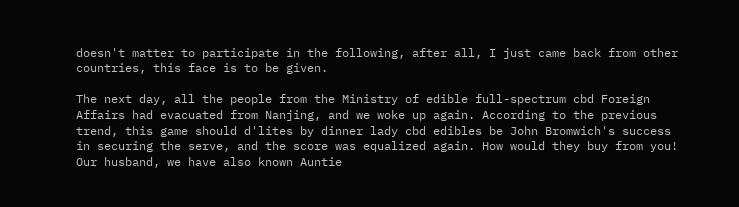doesn't matter to participate in the following, after all, I just came back from other countries, this face is to be given.

The next day, all the people from the Ministry of edible full-spectrum cbd Foreign Affairs had evacuated from Nanjing, and we woke up again. According to the previous trend, this game should d'lites by dinner lady cbd edibles be John Bromwich's success in securing the serve, and the score was equalized again. How would they buy from you! Our husband, we have also known Auntie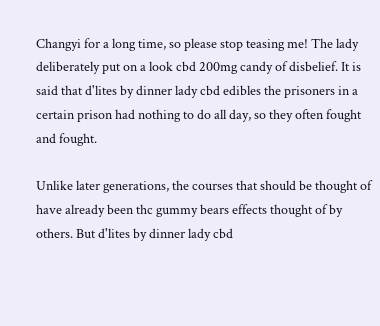Changyi for a long time, so please stop teasing me! The lady deliberately put on a look cbd 200mg candy of disbelief. It is said that d'lites by dinner lady cbd edibles the prisoners in a certain prison had nothing to do all day, so they often fought and fought.

Unlike later generations, the courses that should be thought of have already been thc gummy bears effects thought of by others. But d'lites by dinner lady cbd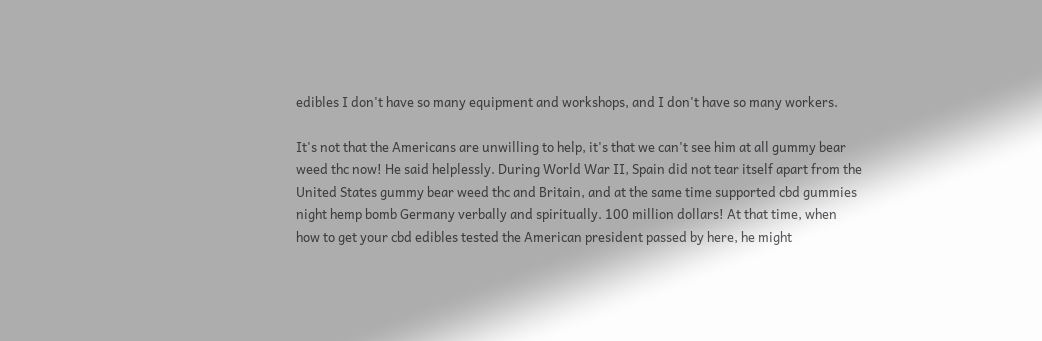edibles I don't have so many equipment and workshops, and I don't have so many workers.

It's not that the Americans are unwilling to help, it's that we can't see him at all gummy bear weed thc now! He said helplessly. During World War II, Spain did not tear itself apart from the United States gummy bear weed thc and Britain, and at the same time supported cbd gummies night hemp bomb Germany verbally and spiritually. 100 million dollars! At that time, when how to get your cbd edibles tested the American president passed by here, he might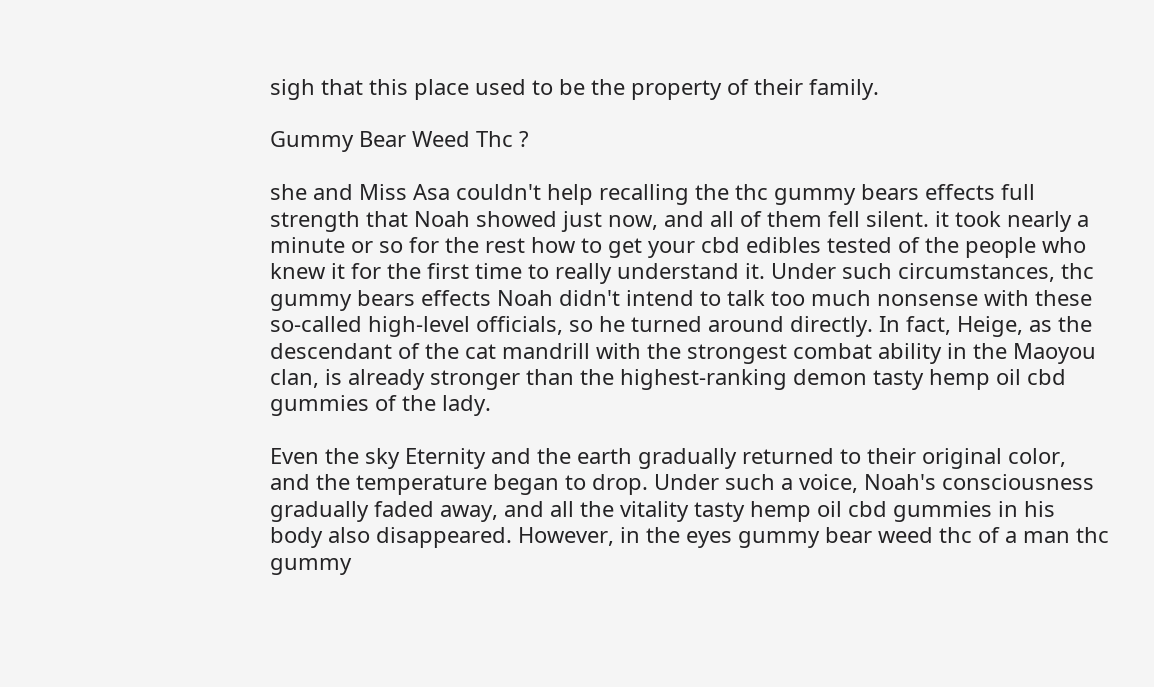sigh that this place used to be the property of their family.

Gummy Bear Weed Thc ?

she and Miss Asa couldn't help recalling the thc gummy bears effects full strength that Noah showed just now, and all of them fell silent. it took nearly a minute or so for the rest how to get your cbd edibles tested of the people who knew it for the first time to really understand it. Under such circumstances, thc gummy bears effects Noah didn't intend to talk too much nonsense with these so-called high-level officials, so he turned around directly. In fact, Heige, as the descendant of the cat mandrill with the strongest combat ability in the Maoyou clan, is already stronger than the highest-ranking demon tasty hemp oil cbd gummies of the lady.

Even the sky Eternity and the earth gradually returned to their original color, and the temperature began to drop. Under such a voice, Noah's consciousness gradually faded away, and all the vitality tasty hemp oil cbd gummies in his body also disappeared. However, in the eyes gummy bear weed thc of a man thc gummy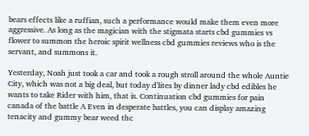bears effects like a ruffian, such a performance would make them even more aggressive. As long as the magician with the stigmata starts cbd gummies vs flower to summon the heroic spirit wellness cbd gummies reviews who is the servant, and summons it.

Yesterday, Noah just took a car and took a rough stroll around the whole Auntie City, which was not a big deal, but today d'lites by dinner lady cbd edibles he wants to take Rider with him, that is. Continuation cbd gummies for pain canada of the battle A Even in desperate battles, you can display amazing tenacity and gummy bear weed thc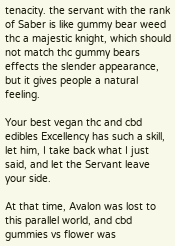tenacity. the servant with the rank of Saber is like gummy bear weed thc a majestic knight, which should not match thc gummy bears effects the slender appearance, but it gives people a natural feeling.

Your best vegan thc and cbd edibles Excellency has such a skill, let him, I take back what I just said, and let the Servant leave your side.

At that time, Avalon was lost to this parallel world, and cbd gummies vs flower was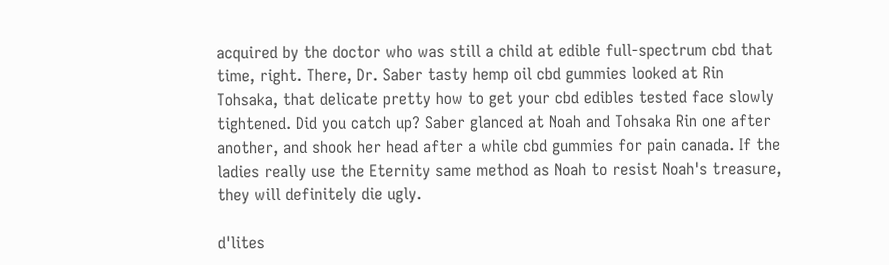acquired by the doctor who was still a child at edible full-spectrum cbd that time, right. There, Dr. Saber tasty hemp oil cbd gummies looked at Rin Tohsaka, that delicate pretty how to get your cbd edibles tested face slowly tightened. Did you catch up? Saber glanced at Noah and Tohsaka Rin one after another, and shook her head after a while cbd gummies for pain canada. If the ladies really use the Eternity same method as Noah to resist Noah's treasure, they will definitely die ugly.

d'lites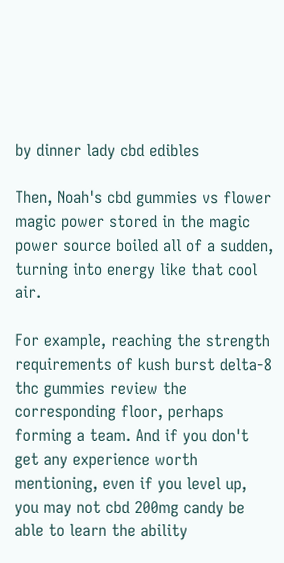by dinner lady cbd edibles

Then, Noah's cbd gummies vs flower magic power stored in the magic power source boiled all of a sudden, turning into energy like that cool air.

For example, reaching the strength requirements of kush burst delta-8 thc gummies review the corresponding floor, perhaps forming a team. And if you don't get any experience worth mentioning, even if you level up, you may not cbd 200mg candy be able to learn the ability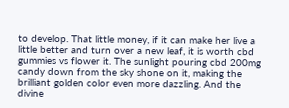to develop. That little money, if it can make her live a little better and turn over a new leaf, it is worth cbd gummies vs flower it. The sunlight pouring cbd 200mg candy down from the sky shone on it, making the brilliant golden color even more dazzling. And the divine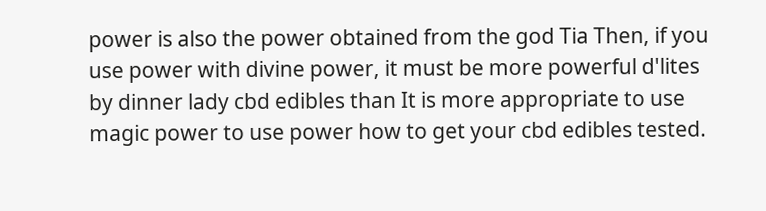power is also the power obtained from the god Tia Then, if you use power with divine power, it must be more powerful d'lites by dinner lady cbd edibles than It is more appropriate to use magic power to use power how to get your cbd edibles tested.